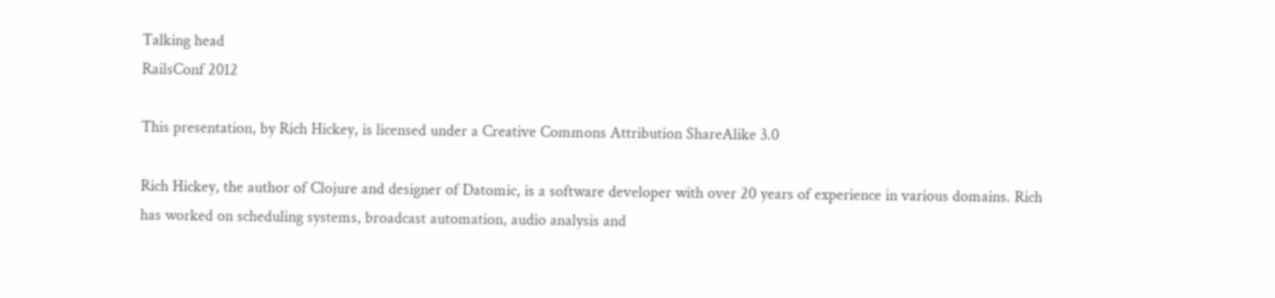Talking head
RailsConf 2012

This presentation, by Rich Hickey, is licensed under a Creative Commons Attribution ShareAlike 3.0

Rich Hickey, the author of Clojure and designer of Datomic, is a software developer with over 20 years of experience in various domains. Rich has worked on scheduling systems, broadcast automation, audio analysis and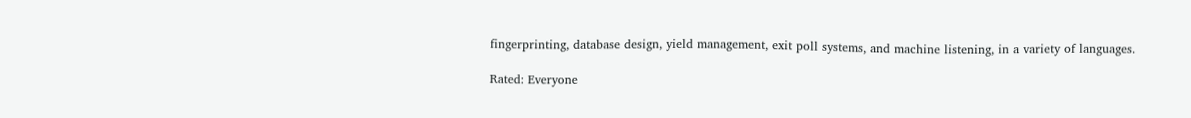fingerprinting, database design, yield management, exit poll systems, and machine listening, in a variety of languages.

Rated: Everyone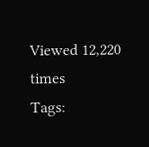Viewed 12,220 times
Tags: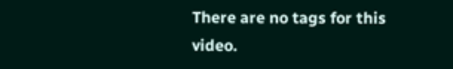There are no tags for this video.